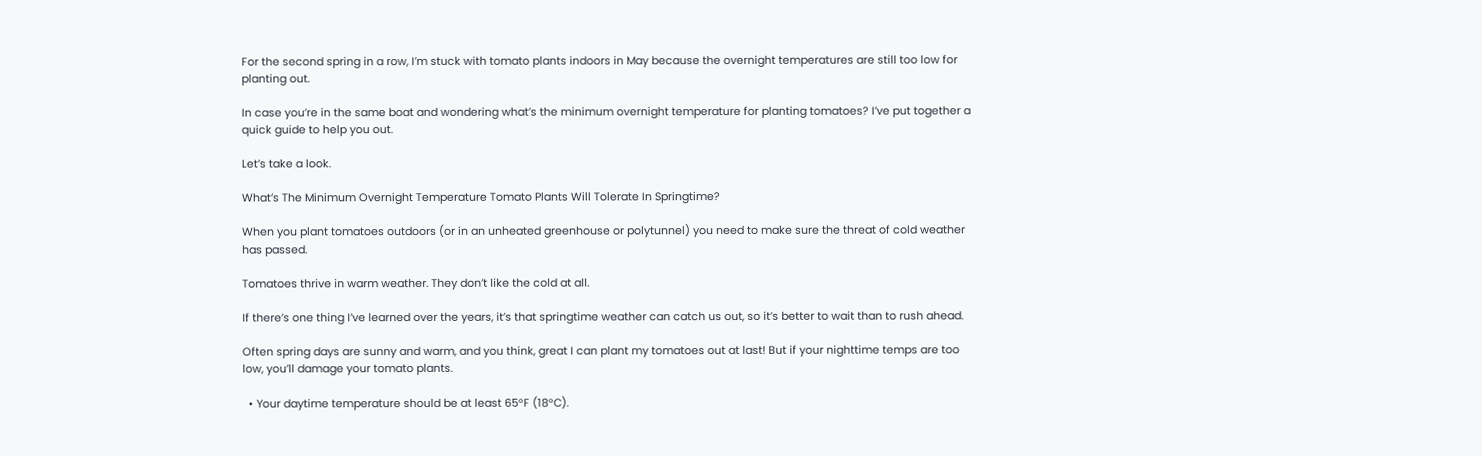For the second spring in a row, I’m stuck with tomato plants indoors in May because the overnight temperatures are still too low for planting out.

In case you’re in the same boat and wondering what’s the minimum overnight temperature for planting tomatoes? I’ve put together a quick guide to help you out.

Let’s take a look.

What’s The Minimum Overnight Temperature Tomato Plants Will Tolerate In Springtime?

When you plant tomatoes outdoors (or in an unheated greenhouse or polytunnel) you need to make sure the threat of cold weather has passed.

Tomatoes thrive in warm weather. They don’t like the cold at all.

If there’s one thing I’ve learned over the years, it’s that springtime weather can catch us out, so it’s better to wait than to rush ahead.

Often spring days are sunny and warm, and you think, great I can plant my tomatoes out at last! But if your nighttime temps are too low, you’ll damage your tomato plants.

  • Your daytime temperature should be at least 65°F (18°C).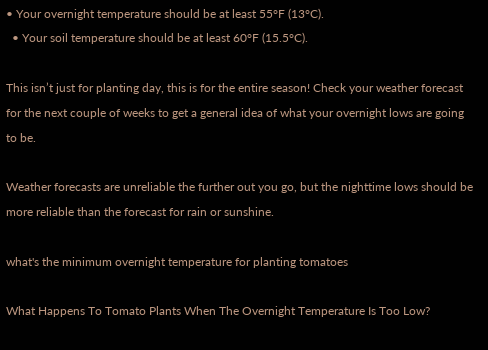• Your overnight temperature should be at least 55°F (13°C).
  • Your soil temperature should be at least 60°F (15.5°C).

This isn’t just for planting day, this is for the entire season! Check your weather forecast for the next couple of weeks to get a general idea of what your overnight lows are going to be.

Weather forecasts are unreliable the further out you go, but the nighttime lows should be more reliable than the forecast for rain or sunshine.

what's the minimum overnight temperature for planting tomatoes

What Happens To Tomato Plants When The Overnight Temperature Is Too Low?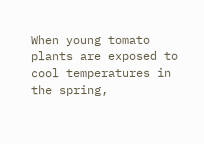When young tomato plants are exposed to cool temperatures in the spring,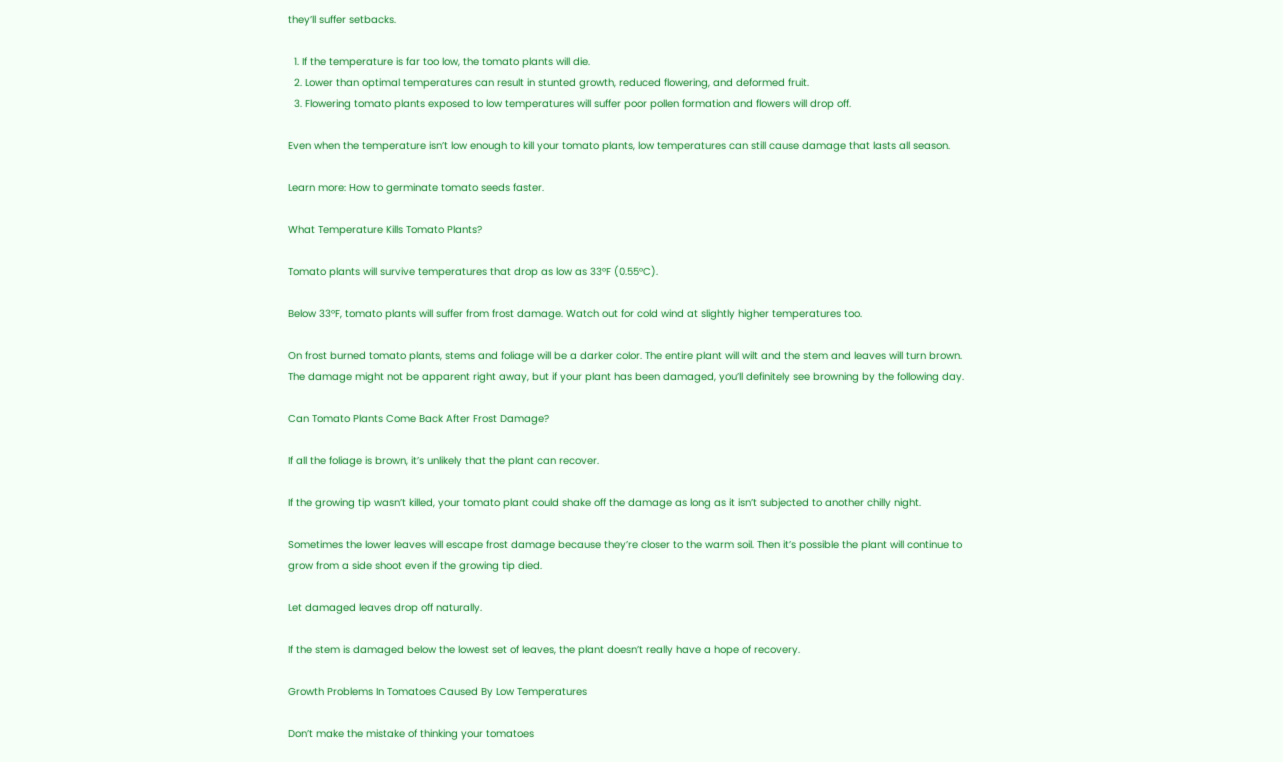they’ll suffer setbacks.

  1. If the temperature is far too low, the tomato plants will die.
  2. Lower than optimal temperatures can result in stunted growth, reduced flowering, and deformed fruit.
  3. Flowering tomato plants exposed to low temperatures will suffer poor pollen formation and flowers will drop off.

Even when the temperature isn’t low enough to kill your tomato plants, low temperatures can still cause damage that lasts all season.

Learn more: How to germinate tomato seeds faster.

What Temperature Kills Tomato Plants?

Tomato plants will survive temperatures that drop as low as 33°F (0.55°C).

Below 33°F, tomato plants will suffer from frost damage. Watch out for cold wind at slightly higher temperatures too.

On frost burned tomato plants, stems and foliage will be a darker color. The entire plant will wilt and the stem and leaves will turn brown. The damage might not be apparent right away, but if your plant has been damaged, you’ll definitely see browning by the following day.

Can Tomato Plants Come Back After Frost Damage?

If all the foliage is brown, it’s unlikely that the plant can recover.

If the growing tip wasn’t killed, your tomato plant could shake off the damage as long as it isn’t subjected to another chilly night.

Sometimes the lower leaves will escape frost damage because they’re closer to the warm soil. Then it’s possible the plant will continue to grow from a side shoot even if the growing tip died.

Let damaged leaves drop off naturally.

If the stem is damaged below the lowest set of leaves, the plant doesn’t really have a hope of recovery.

Growth Problems In Tomatoes Caused By Low Temperatures

Don’t make the mistake of thinking your tomatoes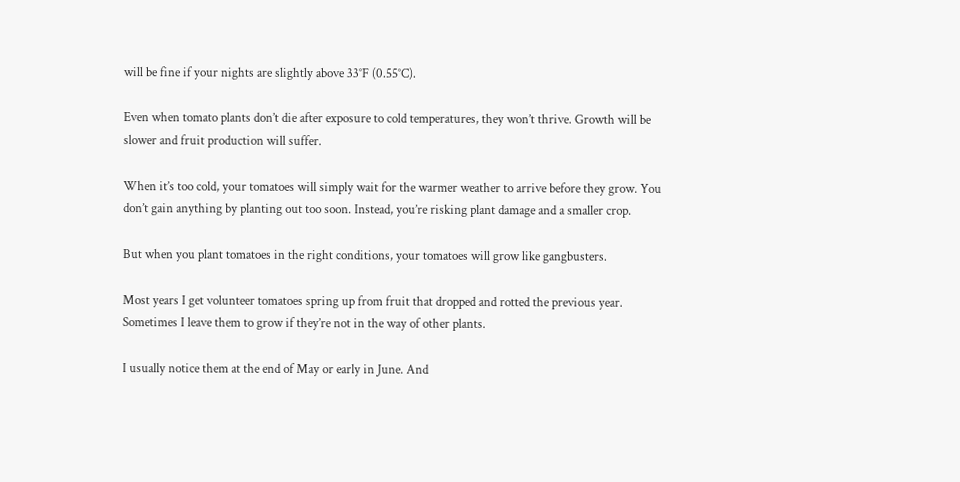will be fine if your nights are slightly above 33°F (0.55°C).

Even when tomato plants don’t die after exposure to cold temperatures, they won’t thrive. Growth will be slower and fruit production will suffer.

When it’s too cold, your tomatoes will simply wait for the warmer weather to arrive before they grow. You don’t gain anything by planting out too soon. Instead, you’re risking plant damage and a smaller crop.

But when you plant tomatoes in the right conditions, your tomatoes will grow like gangbusters.

Most years I get volunteer tomatoes spring up from fruit that dropped and rotted the previous year. Sometimes I leave them to grow if they’re not in the way of other plants.

I usually notice them at the end of May or early in June. And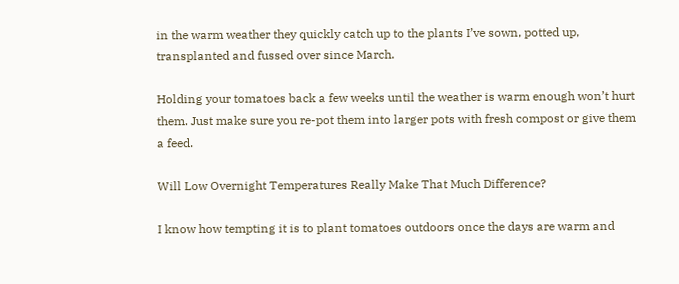in the warm weather they quickly catch up to the plants I’ve sown, potted up, transplanted and fussed over since March.

Holding your tomatoes back a few weeks until the weather is warm enough won’t hurt them. Just make sure you re-pot them into larger pots with fresh compost or give them a feed.

Will Low Overnight Temperatures Really Make That Much Difference?

I know how tempting it is to plant tomatoes outdoors once the days are warm and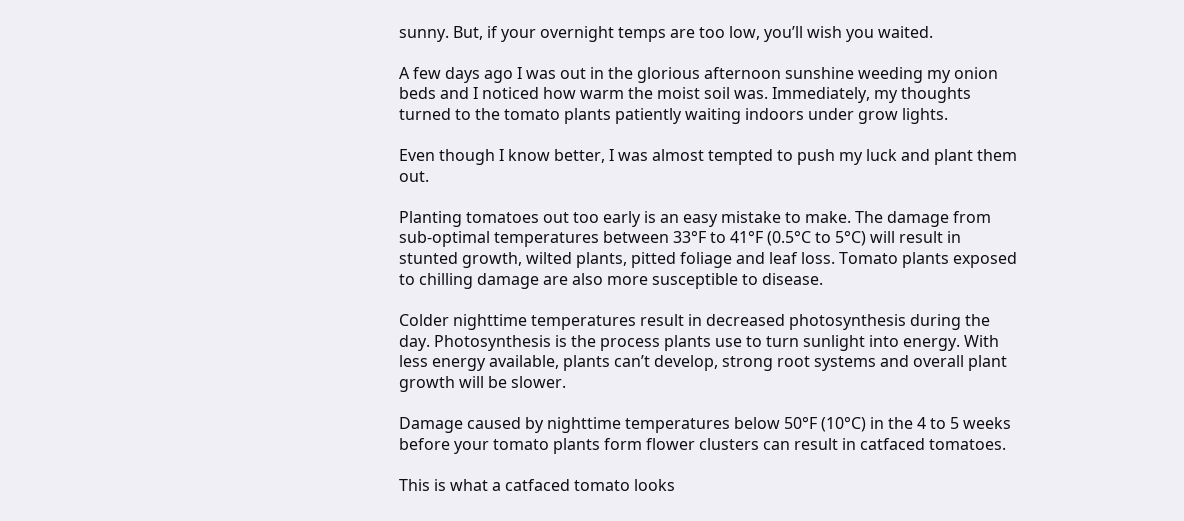sunny. But, if your overnight temps are too low, you’ll wish you waited.

A few days ago I was out in the glorious afternoon sunshine weeding my onion beds and I noticed how warm the moist soil was. Immediately, my thoughts turned to the tomato plants patiently waiting indoors under grow lights.

Even though I know better, I was almost tempted to push my luck and plant them out.

Planting tomatoes out too early is an easy mistake to make. The damage from sub-optimal temperatures between 33°F to 41°F (0.5°C to 5°C) will result in stunted growth, wilted plants, pitted foliage and leaf loss. Tomato plants exposed to chilling damage are also more susceptible to disease.

Colder nighttime temperatures result in decreased photosynthesis during the day. Photosynthesis is the process plants use to turn sunlight into energy. With less energy available, plants can’t develop, strong root systems and overall plant growth will be slower.

Damage caused by nighttime temperatures below 50°F (10°C) in the 4 to 5 weeks before your tomato plants form flower clusters can result in catfaced tomatoes.

This is what a catfaced tomato looks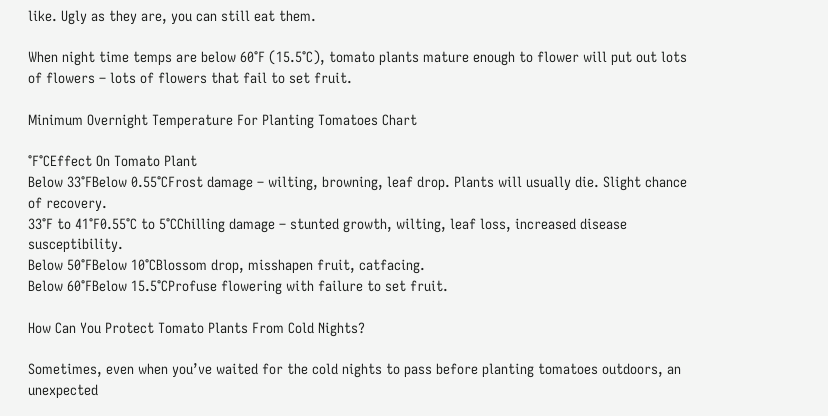like. Ugly as they are, you can still eat them.

When night time temps are below 60°F (15.5°C), tomato plants mature enough to flower will put out lots of flowers – lots of flowers that fail to set fruit.

Minimum Overnight Temperature For Planting Tomatoes Chart

°F°CEffect On Tomato Plant
Below 33°FBelow 0.55°CFrost damage – wilting, browning, leaf drop. Plants will usually die. Slight chance of recovery.
33°F to 41°F0.55°C to 5°CChilling damage – stunted growth, wilting, leaf loss, increased disease susceptibility.
Below 50°FBelow 10°CBlossom drop, misshapen fruit, catfacing.
Below 60°FBelow 15.5°CProfuse flowering with failure to set fruit.

How Can You Protect Tomato Plants From Cold Nights?

Sometimes, even when you’ve waited for the cold nights to pass before planting tomatoes outdoors, an unexpected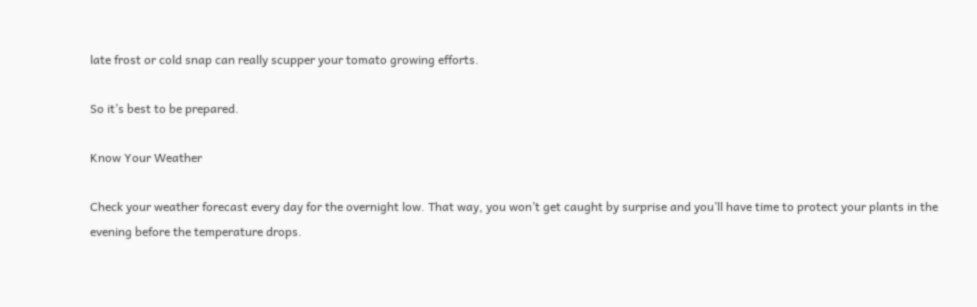late frost or cold snap can really scupper your tomato growing efforts.

So it’s best to be prepared.

Know Your Weather

Check your weather forecast every day for the overnight low. That way, you won’t get caught by surprise and you’ll have time to protect your plants in the evening before the temperature drops.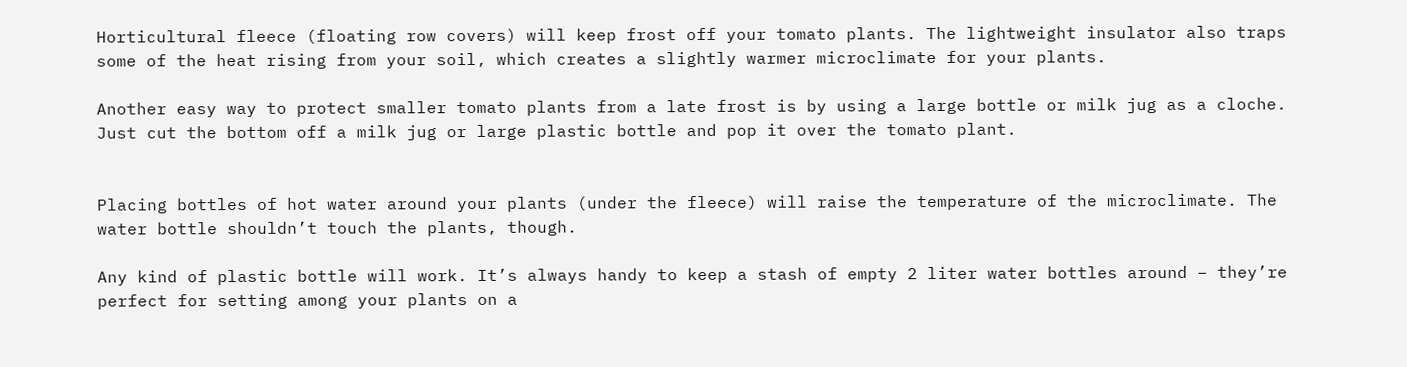Horticultural fleece (floating row covers) will keep frost off your tomato plants. The lightweight insulator also traps some of the heat rising from your soil, which creates a slightly warmer microclimate for your plants.

Another easy way to protect smaller tomato plants from a late frost is by using a large bottle or milk jug as a cloche. Just cut the bottom off a milk jug or large plastic bottle and pop it over the tomato plant.


Placing bottles of hot water around your plants (under the fleece) will raise the temperature of the microclimate. The water bottle shouldn’t touch the plants, though.

Any kind of plastic bottle will work. It’s always handy to keep a stash of empty 2 liter water bottles around – they’re perfect for setting among your plants on a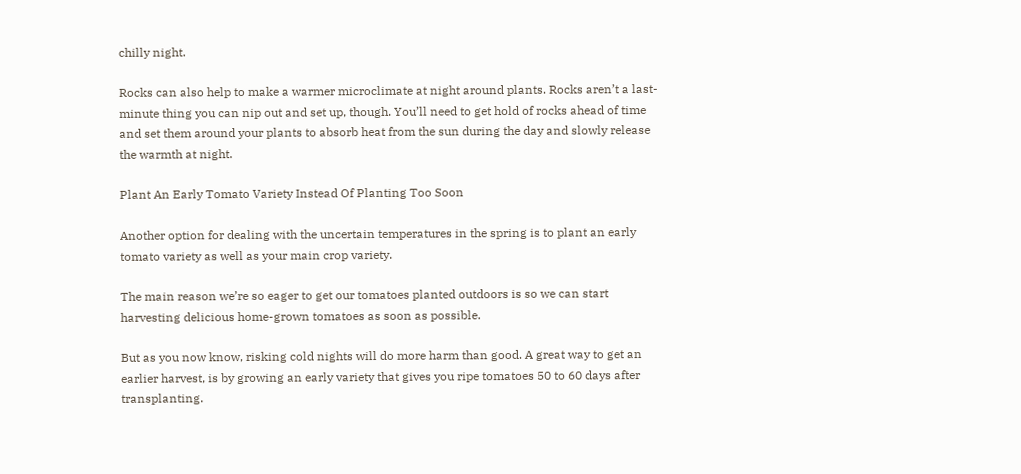chilly night.

Rocks can also help to make a warmer microclimate at night around plants. Rocks aren’t a last-minute thing you can nip out and set up, though. You’ll need to get hold of rocks ahead of time and set them around your plants to absorb heat from the sun during the day and slowly release the warmth at night.

Plant An Early Tomato Variety Instead Of Planting Too Soon

Another option for dealing with the uncertain temperatures in the spring is to plant an early tomato variety as well as your main crop variety.

The main reason we’re so eager to get our tomatoes planted outdoors is so we can start harvesting delicious home-grown tomatoes as soon as possible.

But as you now know, risking cold nights will do more harm than good. A great way to get an earlier harvest, is by growing an early variety that gives you ripe tomatoes 50 to 60 days after transplanting.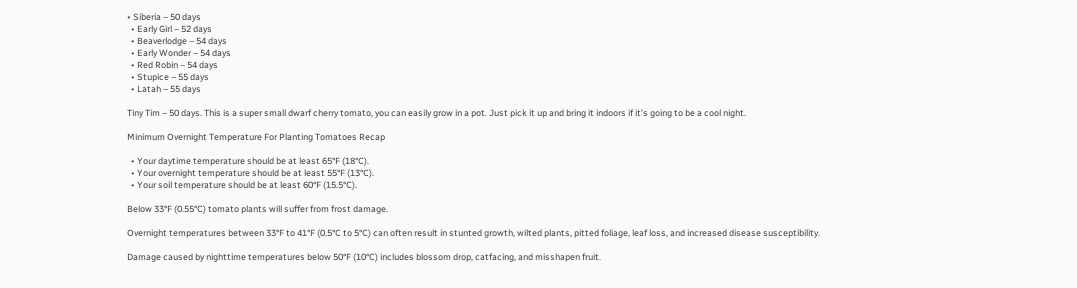• Siberia – 50 days
  • Early Girl – 52 days
  • Beaverlodge – 54 days
  • Early Wonder – 54 days
  • Red Robin – 54 days
  • Stupice – 55 days
  • Latah – 55 days

Tiny Tim – 50 days. This is a super small dwarf cherry tomato, you can easily grow in a pot. Just pick it up and bring it indoors if it’s going to be a cool night.

Minimum Overnight Temperature For Planting Tomatoes Recap

  • Your daytime temperature should be at least 65°F (18°C).
  • Your overnight temperature should be at least 55°F (13°C).
  • Your soil temperature should be at least 60°F (15.5°C).

Below 33°F (0.55°C) tomato plants will suffer from frost damage.

Overnight temperatures between 33°F to 41°F (0.5°C to 5°C) can often result in stunted growth, wilted plants, pitted foliage, leaf loss, and increased disease susceptibility.

Damage caused by nighttime temperatures below 50°F (10°C) includes blossom drop, catfacing, and misshapen fruit.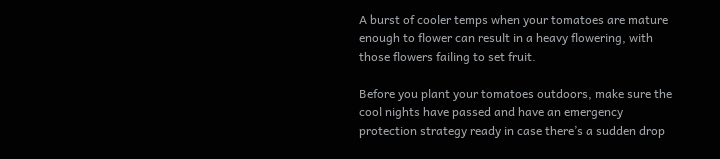A burst of cooler temps when your tomatoes are mature enough to flower can result in a heavy flowering, with those flowers failing to set fruit.

Before you plant your tomatoes outdoors, make sure the cool nights have passed and have an emergency protection strategy ready in case there’s a sudden drop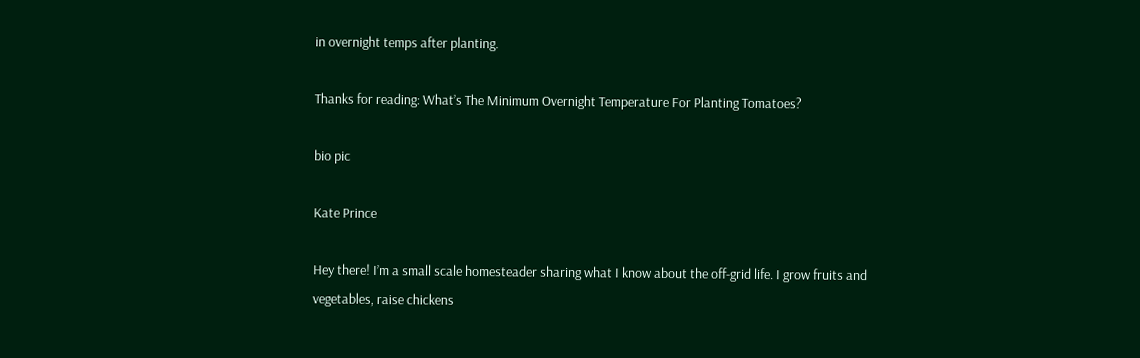in overnight temps after planting.

Thanks for reading: What’s The Minimum Overnight Temperature For Planting Tomatoes?

bio pic

Kate Prince

Hey there! I’m a small scale homesteader sharing what I know about the off-grid life. I grow fruits and vegetables, raise chickens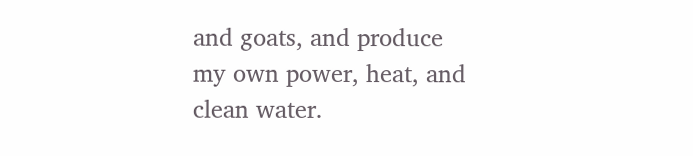and goats, and produce my own power, heat, and clean water.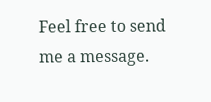Feel free to send me a message.